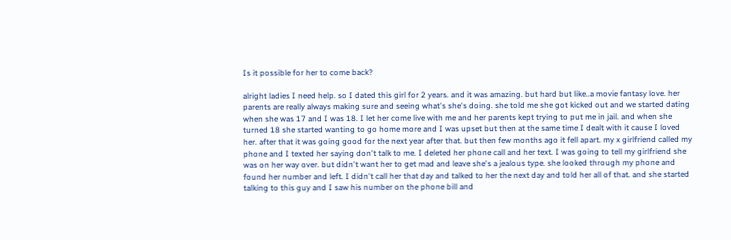Is it possible for her to come back?

alright ladies I need help. so I dated this girl for 2 years. and it was amazing. but hard but like..a movie fantasy love. her parents are really always making sure and seeing what's she's doing. she told me she got kicked out and we started dating when she was 17 and I was 18. I let her come live with me and her parents kept trying to put me in jail. and when she turned 18 she started wanting to go home more and I was upset but then at the same time I dealt with it cause I loved her. after that it was going good for the next year after that. but then few months ago it fell apart. my x girlfriend called my phone and I texted her saying don't talk to me. I deleted her phone call and her text. I was going to tell my girlfriend she was on her way over. but didn't want her to get mad and leave she's a jealous type. she looked through my phone and found her number and left. I didn't call her that day and talked to her the next day and told her all of that. and she started talking to this guy and I saw his number on the phone bill and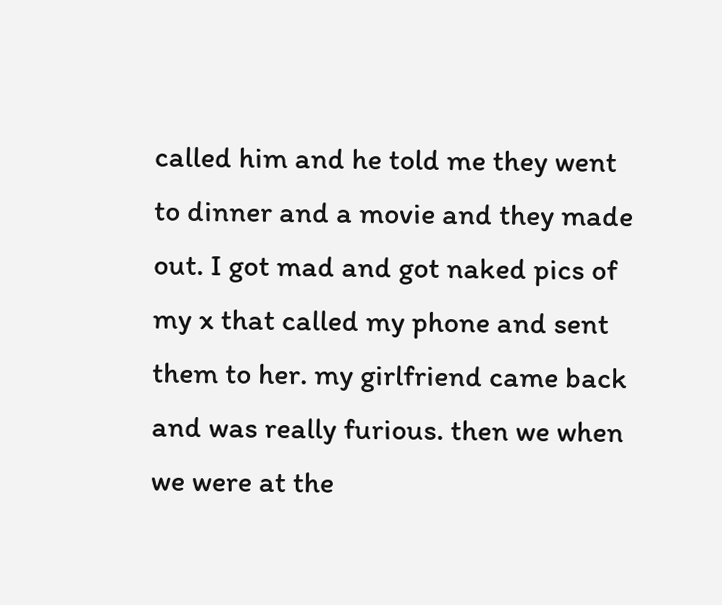called him and he told me they went to dinner and a movie and they made out. I got mad and got naked pics of my x that called my phone and sent them to her. my girlfriend came back and was really furious. then we when we were at the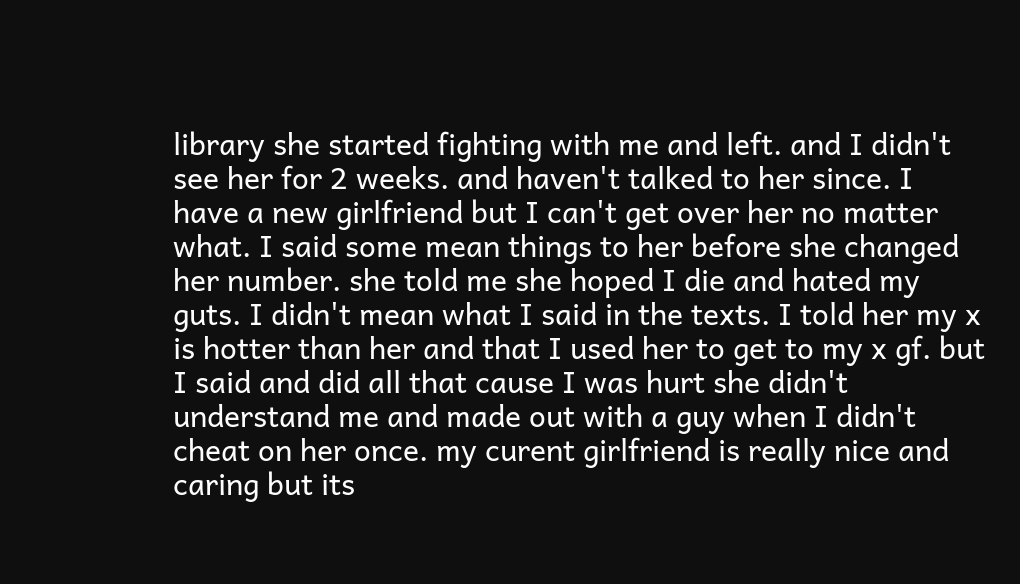library she started fighting with me and left. and I didn't see her for 2 weeks. and haven't talked to her since. I have a new girlfriend but I can't get over her no matter what. I said some mean things to her before she changed her number. she told me she hoped I die and hated my guts. I didn't mean what I said in the texts. I told her my x is hotter than her and that I used her to get to my x gf. but I said and did all that cause I was hurt she didn't understand me and made out with a guy when I didn't cheat on her once. my curent girlfriend is really nice and caring but its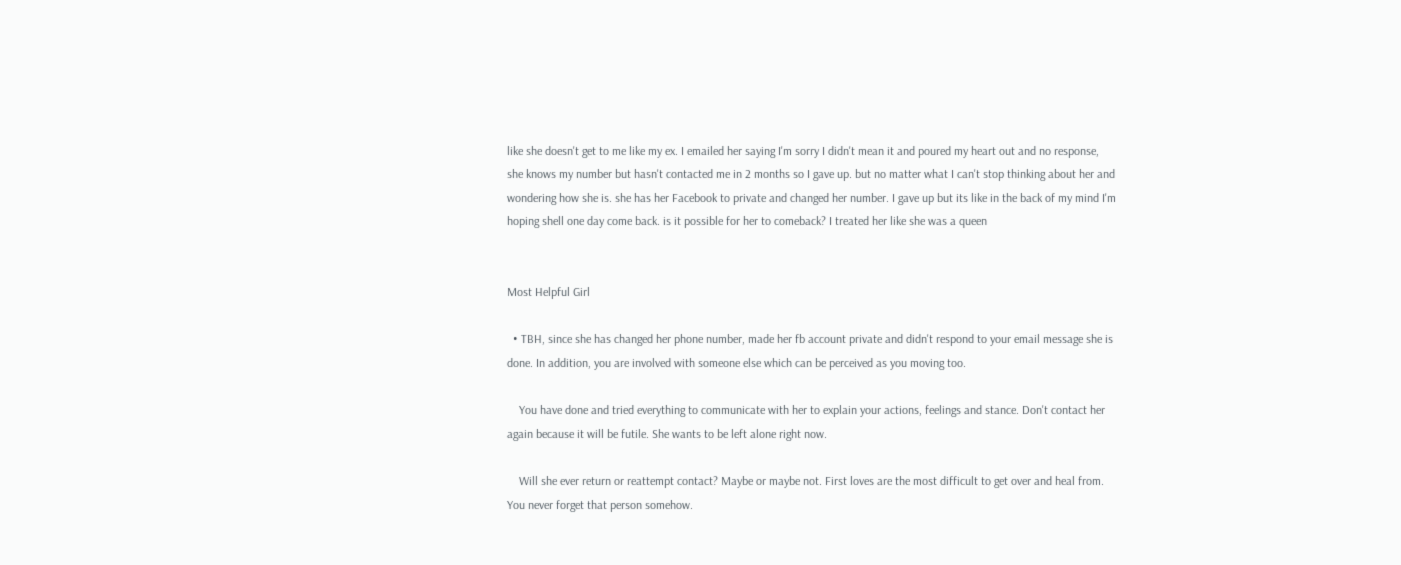like she doesn't get to me like my ex. I emailed her saying I'm sorry I didn't mean it and poured my heart out and no response, she knows my number but hasn't contacted me in 2 months so I gave up. but no matter what I can't stop thinking about her and wondering how she is. she has her Facebook to private and changed her number. I gave up but its like in the back of my mind I'm hoping shell one day come back. is it possible for her to comeback? I treated her like she was a queen


Most Helpful Girl

  • TBH, since she has changed her phone number, made her fb account private and didn't respond to your email message she is done. In addition, you are involved with someone else which can be perceived as you moving too.

    You have done and tried everything to communicate with her to explain your actions, feelings and stance. Don't contact her again because it will be futile. She wants to be left alone right now.

    Will she ever return or reattempt contact? Maybe or maybe not. First loves are the most difficult to get over and heal from. You never forget that person somehow.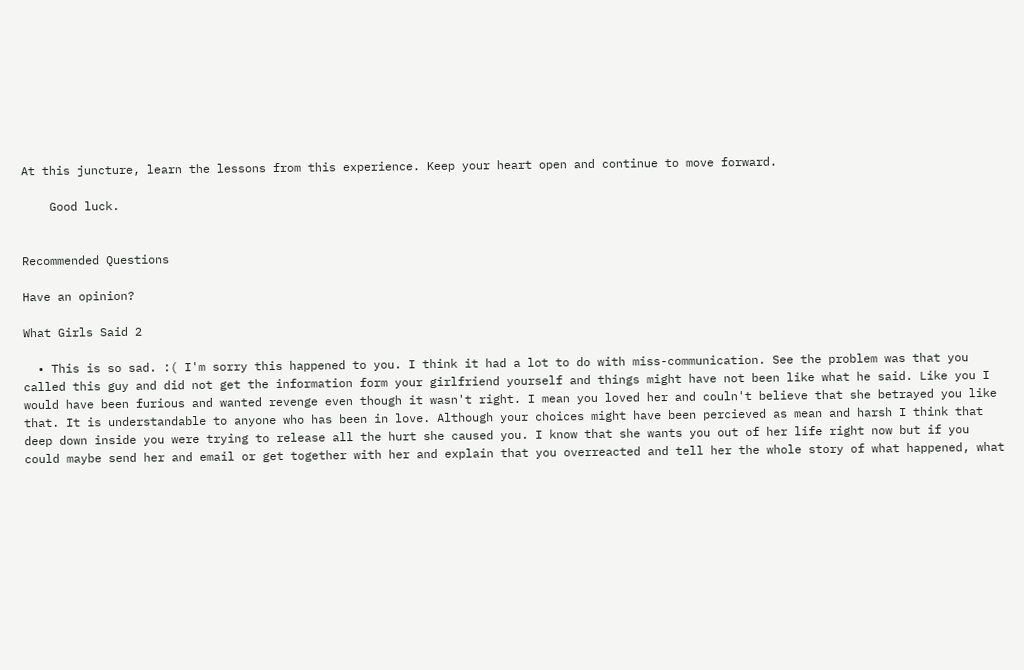At this juncture, learn the lessons from this experience. Keep your heart open and continue to move forward.

    Good luck.


Recommended Questions

Have an opinion?

What Girls Said 2

  • This is so sad. :( I'm sorry this happened to you. I think it had a lot to do with miss-communication. See the problem was that you called this guy and did not get the information form your girlfriend yourself and things might have not been like what he said. Like you I would have been furious and wanted revenge even though it wasn't right. I mean you loved her and couln't believe that she betrayed you like that. It is understandable to anyone who has been in love. Although your choices might have been percieved as mean and harsh I think that deep down inside you were trying to release all the hurt she caused you. I know that she wants you out of her life right now but if you could maybe send her and email or get together with her and explain that you overreacted and tell her the whole story of what happened, what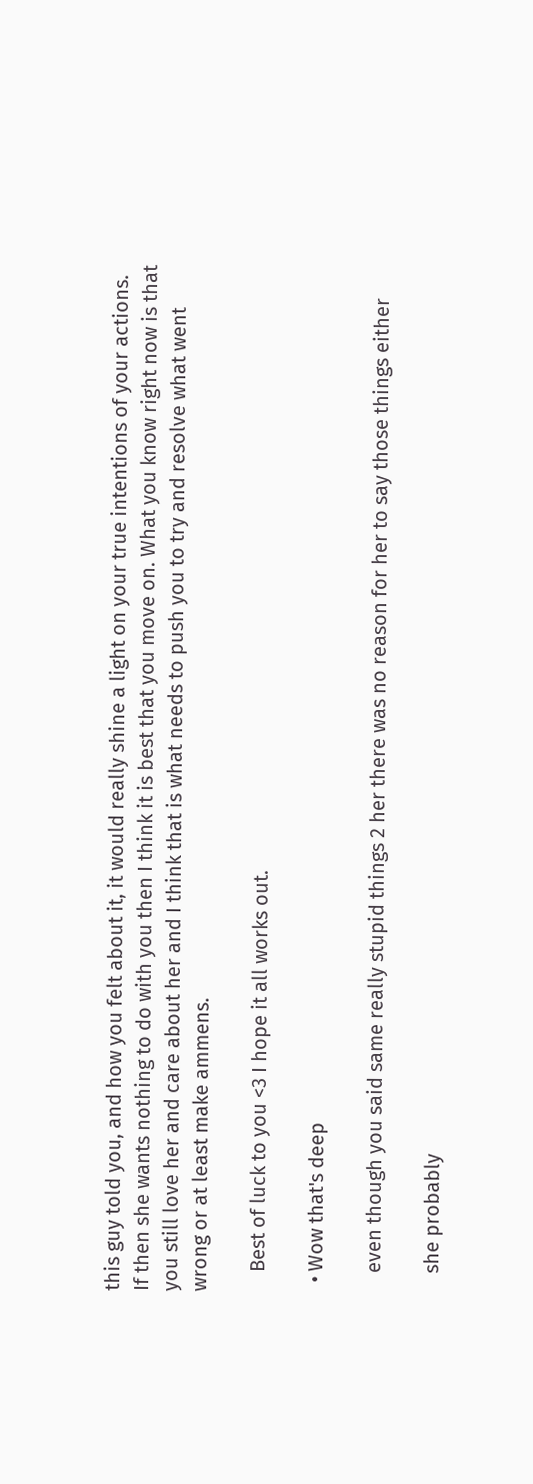this guy told you, and how you felt about it, it would really shine a light on your true intentions of your actions. If then she wants nothing to do with you then I think it is best that you move on. What you know right now is that you still love her and care about her and I think that is what needs to push you to try and resolve what went wrong or at least make ammens.

    Best of luck to you <3 I hope it all works out.

  • Wow that's deep

    even though you said same really stupid things 2 her there was no reason for her to say those things either

    she probably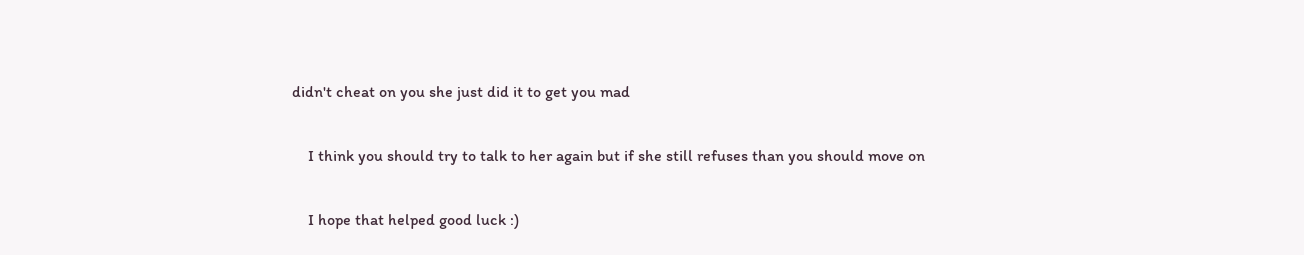didn't cheat on you she just did it to get you mad

    I think you should try to talk to her again but if she still refuses than you should move on

    I hope that helped good luck :)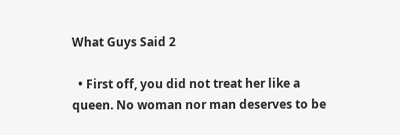What Guys Said 2

  • First off, you did not treat her like a queen. No woman nor man deserves to be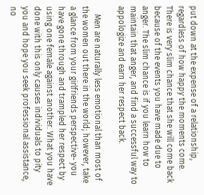put down at the expense of a relationship, regardless of how happy the moments come. There is very slim chance that she will come back because of the events you have made due to anger. The slim chance is if you learn how to maintain that anger, and find a successful way to appologize and earn her respect back.

    Men are naturally less emotional than most of the women out there in the world; however, take a glance from your girlfriends perspective- you have gone through and trampled her respect by using one female against another. What you have done with this only causes individuals to pity you and hope you seek professional assistance, no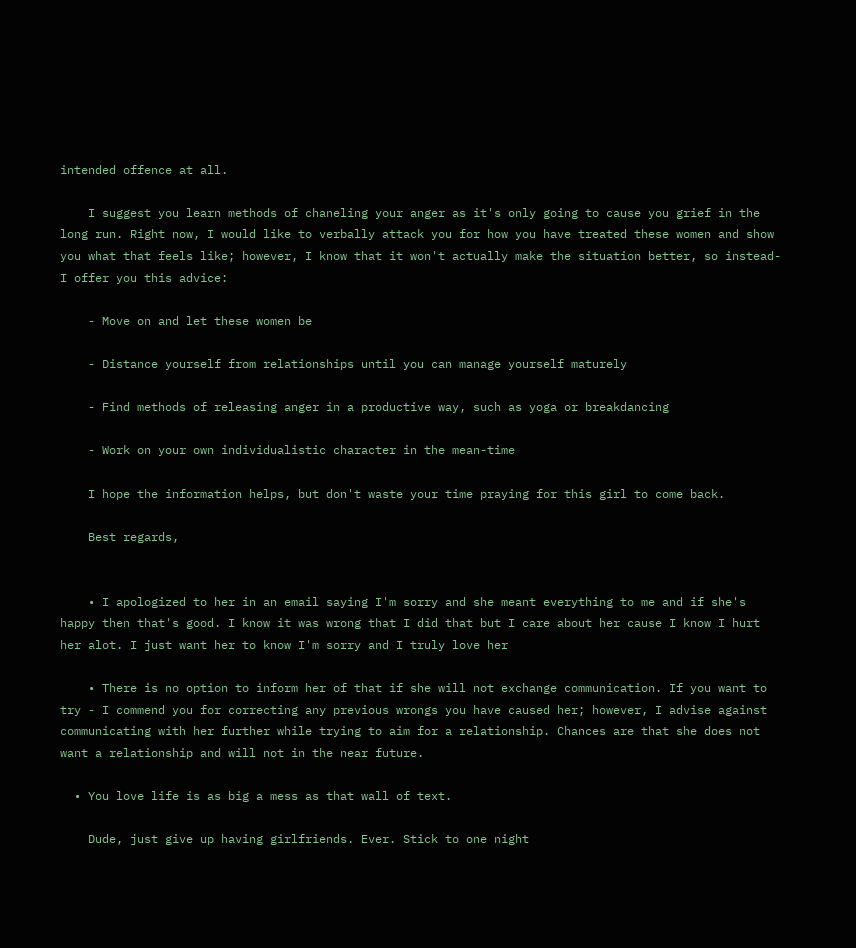intended offence at all.

    I suggest you learn methods of chaneling your anger as it's only going to cause you grief in the long run. Right now, I would like to verbally attack you for how you have treated these women and show you what that feels like; however, I know that it won't actually make the situation better, so instead- I offer you this advice:

    - Move on and let these women be

    - Distance yourself from relationships until you can manage yourself maturely

    - Find methods of releasing anger in a productive way, such as yoga or breakdancing

    - Work on your own individualistic character in the mean-time

    I hope the information helps, but don't waste your time praying for this girl to come back.

    Best regards,


    • I apologized to her in an email saying I'm sorry and she meant everything to me and if she's happy then that's good. I know it was wrong that I did that but I care about her cause I know I hurt her alot. I just want her to know I'm sorry and I truly love her

    • There is no option to inform her of that if she will not exchange communication. If you want to try - I commend you for correcting any previous wrongs you have caused her; however, I advise against communicating with her further while trying to aim for a relationship. Chances are that she does not want a relationship and will not in the near future.

  • You love life is as big a mess as that wall of text.

    Dude, just give up having girlfriends. Ever. Stick to one night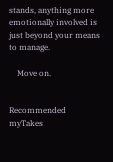stands, anything more emotionally involved is just beyond your means to manage.

    Move on.


Recommended myTakes